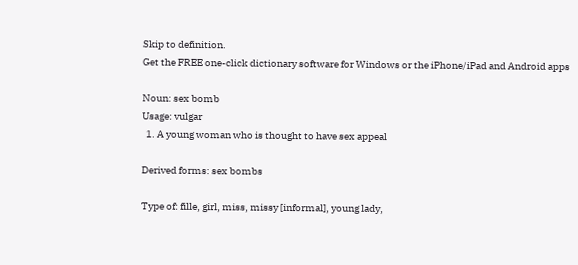Skip to definition.
Get the FREE one-click dictionary software for Windows or the iPhone/iPad and Android apps

Noun: sex bomb
Usage: vulgar
  1. A young woman who is thought to have sex appeal

Derived forms: sex bombs

Type of: fille, girl, miss, missy [informal], young lady,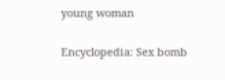young woman

Encyclopedia: Sex bomb